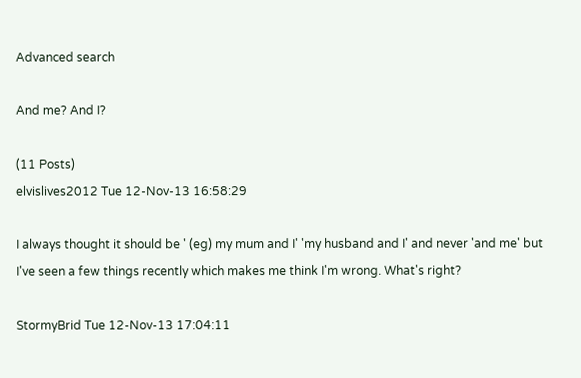Advanced search

And me? And I?

(11 Posts)
elvislives2012 Tue 12-Nov-13 16:58:29

I always thought it should be ' (eg) my mum and I' 'my husband and I' and never 'and me' but I've seen a few things recently which makes me think I'm wrong. What's right?

StormyBrid Tue 12-Nov-13 17:04:11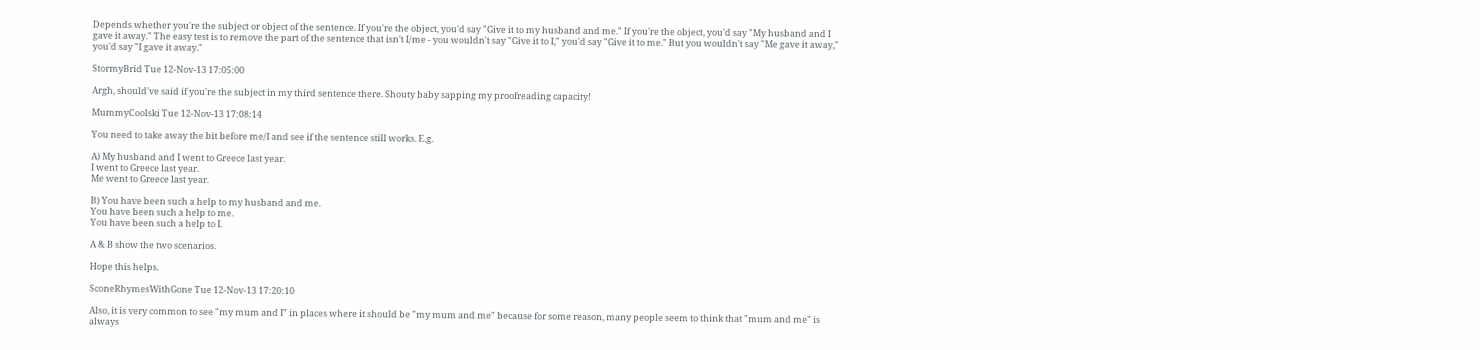Depends whether you're the subject or object of the sentence. If you're the object, you'd say "Give it to my husband and me." If you're the object, you'd say "My husband and I gave it away." The easy test is to remove the part of the sentence that isn't I/me - you wouldn't say "Give it to I," you'd say "Give it to me." But you wouldn't say "Me gave it away," you'd say "I gave it away."

StormyBrid Tue 12-Nov-13 17:05:00

Argh, should've said if you're the subject in my third sentence there. Shouty baby sapping my proofreading capacity!

MummyCoolski Tue 12-Nov-13 17:08:14

You need to take away the bit before me/I and see if the sentence still works. E.g.

A) My husband and I went to Greece last year.
I went to Greece last year.
Me went to Greece last year.

B) You have been such a help to my husband and me.
You have been such a help to me.
You have been such a help to I.

A & B show the two scenarios.

Hope this helps.

SconeRhymesWithGone Tue 12-Nov-13 17:20:10

Also, it is very common to see "my mum and I" in places where it should be "my mum and me" because for some reason, many people seem to think that "mum and me" is always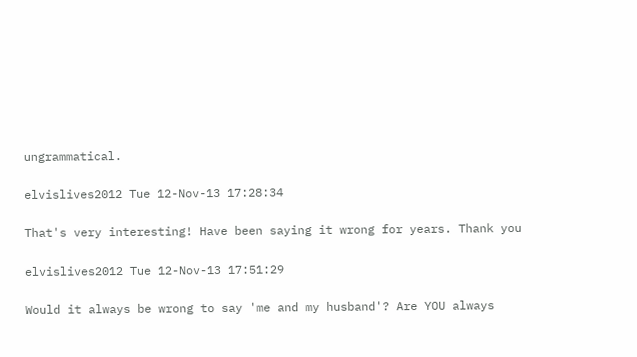ungrammatical.

elvislives2012 Tue 12-Nov-13 17:28:34

That's very interesting! Have been saying it wrong for years. Thank you

elvislives2012 Tue 12-Nov-13 17:51:29

Would it always be wrong to say 'me and my husband'? Are YOU always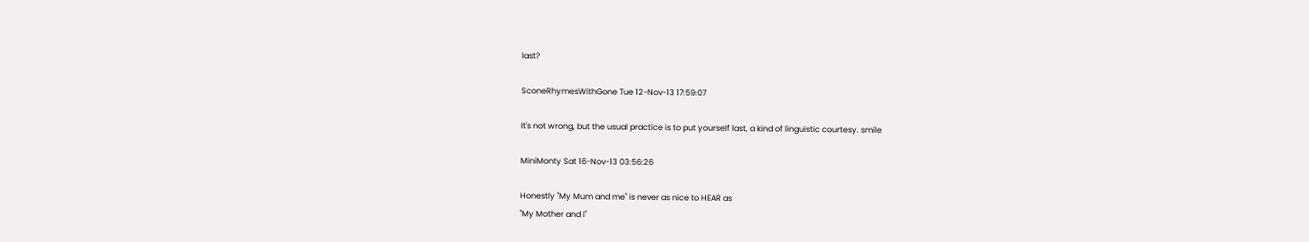last?

SconeRhymesWithGone Tue 12-Nov-13 17:59:07

It's not wrong, but the usual practice is to put yourself last, a kind of linguistic courtesy. smile

MiniMonty Sat 16-Nov-13 03:56:26

Honestly "My Mum and me" is never as nice to HEAR as
"My Mother and I"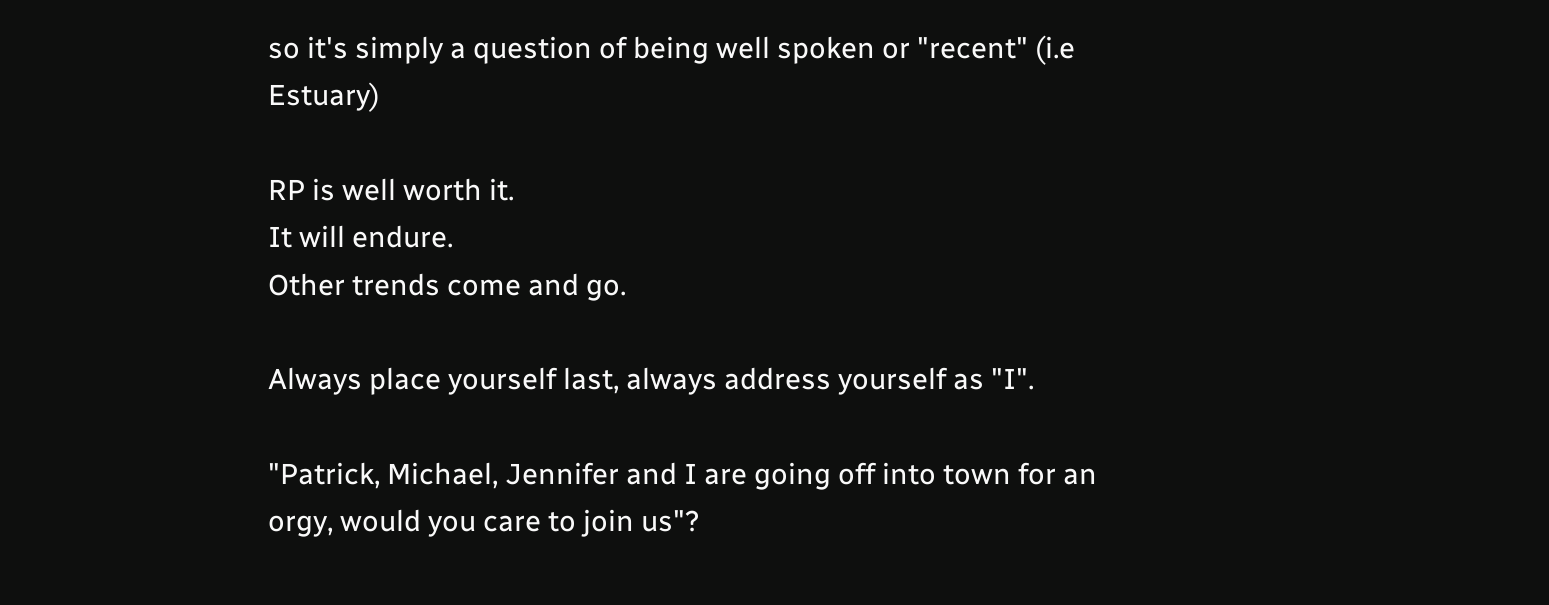so it's simply a question of being well spoken or "recent" (i.e Estuary)

RP is well worth it.
It will endure.
Other trends come and go.

Always place yourself last, always address yourself as "I".

"Patrick, Michael, Jennifer and I are going off into town for an orgy, would you care to join us"?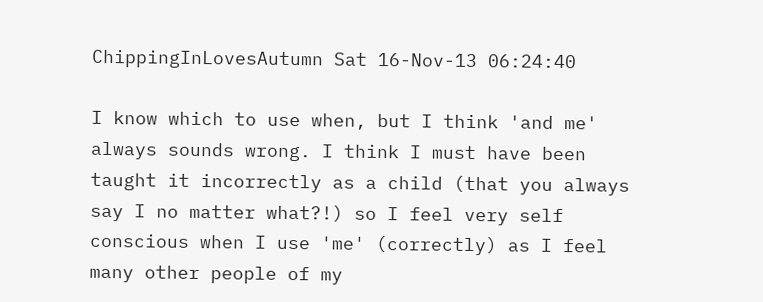ChippingInLovesAutumn Sat 16-Nov-13 06:24:40

I know which to use when, but I think 'and me' always sounds wrong. I think I must have been taught it incorrectly as a child (that you always say I no matter what?!) so I feel very self conscious when I use 'me' (correctly) as I feel many other people of my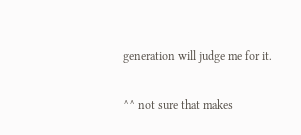generation will judge me for it.

^^ not sure that makes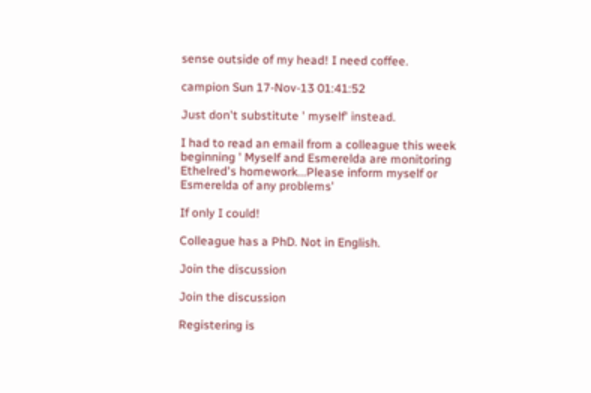sense outside of my head! I need coffee.

campion Sun 17-Nov-13 01:41:52

Just don't substitute ' myself' instead.

I had to read an email from a colleague this week beginning ' Myself and Esmerelda are monitoring Ethelred's homework...Please inform myself or Esmerelda of any problems'

If only I could!

Colleague has a PhD. Not in English.

Join the discussion

Join the discussion

Registering is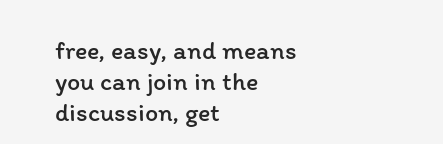free, easy, and means you can join in the discussion, get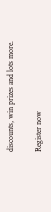discounts, win prizes and lots more.

Register now